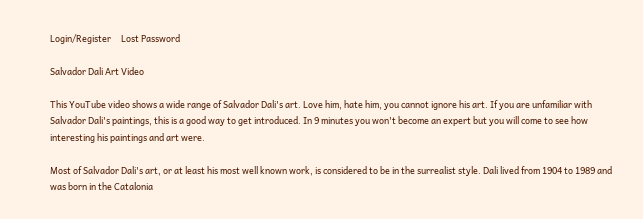Login/Register     Lost Password

Salvador Dali Art Video

This YouTube video shows a wide range of Salvador Dali's art. Love him, hate him, you cannot ignore his art. If you are unfamiliar with Salvador Dali's paintings, this is a good way to get introduced. In 9 minutes you won't become an expert but you will come to see how interesting his paintings and art were.

Most of Salvador Dali's art, or at least his most well known work, is considered to be in the surrealist style. Dali lived from 1904 to 1989 and was born in the Catalonia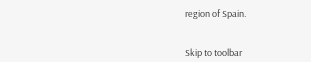region of Spain.


Skip to toolbar